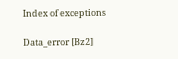Index of exceptions

Data_error [Bz2]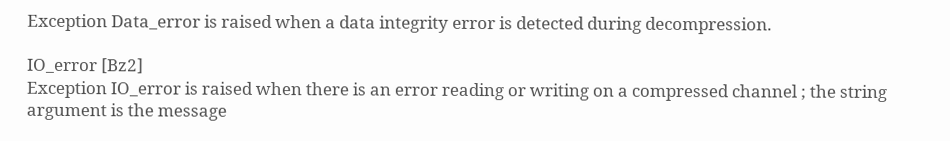Exception Data_error is raised when a data integrity error is detected during decompression.

IO_error [Bz2]
Exception IO_error is raised when there is an error reading or writing on a compressed channel ; the string argument is the message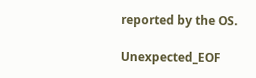reported by the OS.

Unexpected_EOF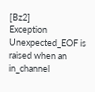[Bz2]
Exception Unexpected_EOF is raised when an in_channel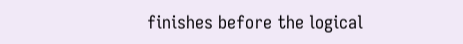finishes before the logical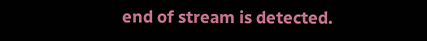end of stream is detected.